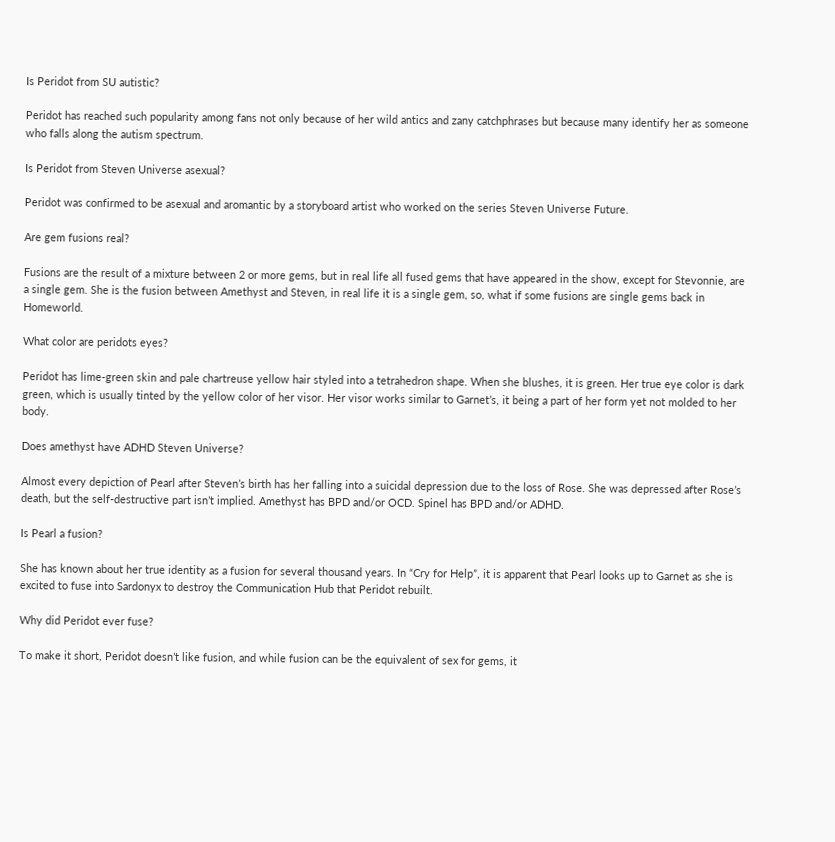Is Peridot from SU autistic?

Peridot has reached such popularity among fans not only because of her wild antics and zany catchphrases but because many identify her as someone who falls along the autism spectrum.

Is Peridot from Steven Universe asexual?

Peridot was confirmed to be asexual and aromantic by a storyboard artist who worked on the series Steven Universe Future.

Are gem fusions real?

Fusions are the result of a mixture between 2 or more gems, but in real life all fused gems that have appeared in the show, except for Stevonnie, are a single gem. She is the fusion between Amethyst and Steven, in real life it is a single gem, so, what if some fusions are single gems back in Homeworld.

What color are peridots eyes?

Peridot has lime-green skin and pale chartreuse yellow hair styled into a tetrahedron shape. When she blushes, it is green. Her true eye color is dark green, which is usually tinted by the yellow color of her visor. Her visor works similar to Garnet’s, it being a part of her form yet not molded to her body.

Does amethyst have ADHD Steven Universe?

Almost every depiction of Pearl after Steven’s birth has her falling into a suicidal depression due to the loss of Rose. She was depressed after Rose’s death, but the self-destructive part isn’t implied. Amethyst has BPD and/or OCD. Spinel has BPD and/or ADHD.

Is Pearl a fusion?

She has known about her true identity as a fusion for several thousand years. In “Cry for Help”, it is apparent that Pearl looks up to Garnet as she is excited to fuse into Sardonyx to destroy the Communication Hub that Peridot rebuilt.

Why did Peridot ever fuse?

To make it short, Peridot doesn’t like fusion, and while fusion can be the equivalent of sex for gems, it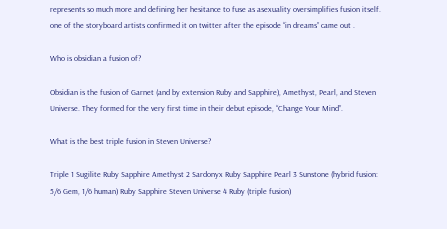represents so much more and defining her hesitance to fuse as asexuality oversimplifies fusion itself. one of the storyboard artists confirmed it on twitter after the episode “in dreams” came out .

Who is obsidian a fusion of?

Obsidian is the fusion of Garnet (and by extension Ruby and Sapphire), Amethyst, Pearl, and Steven Universe. They formed for the very first time in their debut episode, “Change Your Mind”.

What is the best triple fusion in Steven Universe?

Triple 1 Sugilite Ruby Sapphire Amethyst 2 Sardonyx Ruby Sapphire Pearl 3 Sunstone (hybrid fusion: 5/6 Gem, 1/6 human) Ruby Sapphire Steven Universe 4 Ruby (triple fusion)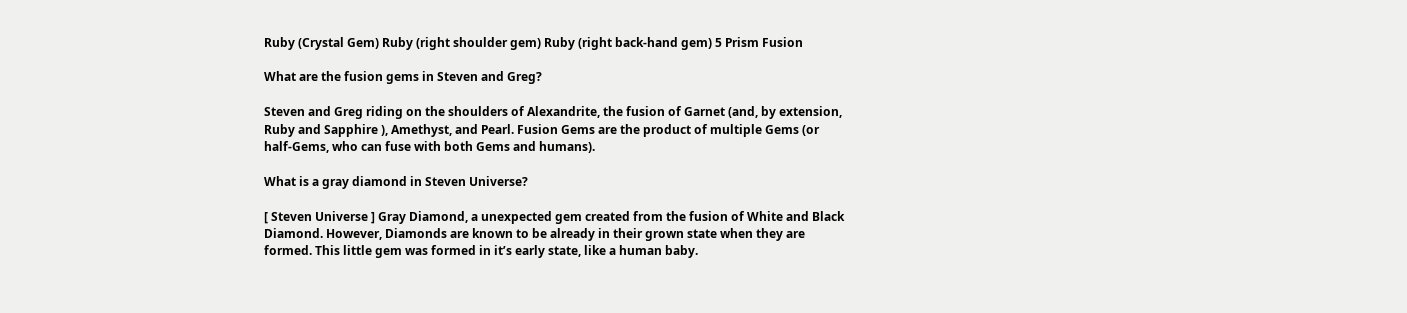Ruby (Crystal Gem) Ruby (right shoulder gem) Ruby (right back-hand gem) 5 Prism Fusion

What are the fusion gems in Steven and Greg?

Steven and Greg riding on the shoulders of Alexandrite, the fusion of Garnet (and, by extension, Ruby and Sapphire ), Amethyst, and Pearl. Fusion Gems are the product of multiple Gems (or half-Gems, who can fuse with both Gems and humans).

What is a gray diamond in Steven Universe?

[ Steven Universe ] Gray Diamond, a unexpected gem created from the fusion of White and Black Diamond. However, Diamonds are known to be already in their grown state when they are formed. This little gem was formed in it’s early state, like a human baby.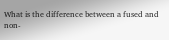What is the difference between a fused and non-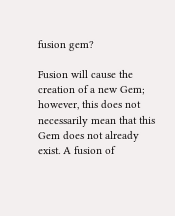fusion gem?

Fusion will cause the creation of a new Gem; however, this does not necessarily mean that this Gem does not already exist. A fusion of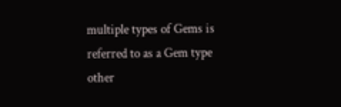multiple types of Gems is referred to as a Gem type other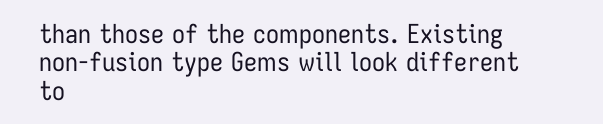than those of the components. Existing non-fusion type Gems will look different to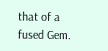that of a fused Gem.